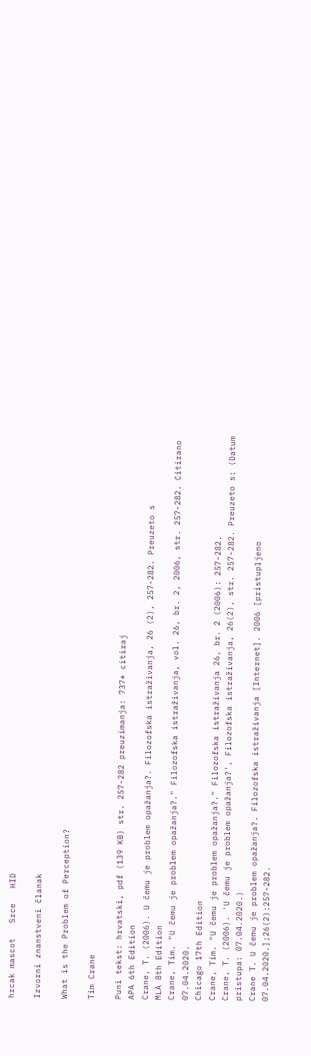hrcak mascot   Srce   HID

Izvorni znanstveni članak

What is the Problem of Perception?

Tim Crane

Puni tekst: hrvatski, pdf (139 KB) str. 257-282 preuzimanja: 737* citiraj
APA 6th Edition
Crane, T. (2006). U čemu je problem opažanja?. Filozofska istraživanja, 26 (2), 257-282. Preuzeto s
MLA 8th Edition
Crane, Tim. "U čemu je problem opažanja?." Filozofska istraživanja, vol. 26, br. 2, 2006, str. 257-282. Citirano 07.04.2020.
Chicago 17th Edition
Crane, Tim. "U čemu je problem opažanja?." Filozofska istraživanja 26, br. 2 (2006): 257-282.
Crane, T. (2006). 'U čemu je problem opažanja?', Filozofska istraživanja, 26(2), str. 257-282. Preuzeto s: (Datum pristupa: 07.04.2020.)
Crane T. U čemu je problem opažanja?. Filozofska istraživanja [Internet]. 2006 [pristupljeno 07.04.2020.];26(2):257-282.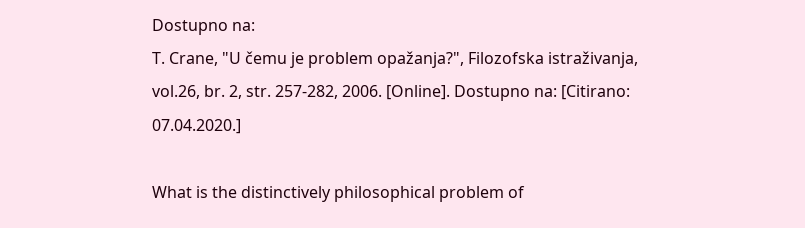Dostupno na:
T. Crane, "U čemu je problem opažanja?", Filozofska istraživanja, vol.26, br. 2, str. 257-282, 2006. [Online]. Dostupno na: [Citirano: 07.04.2020.]

What is the distinctively philosophical problem of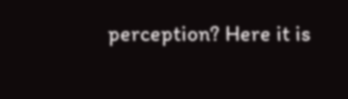perception? Here it is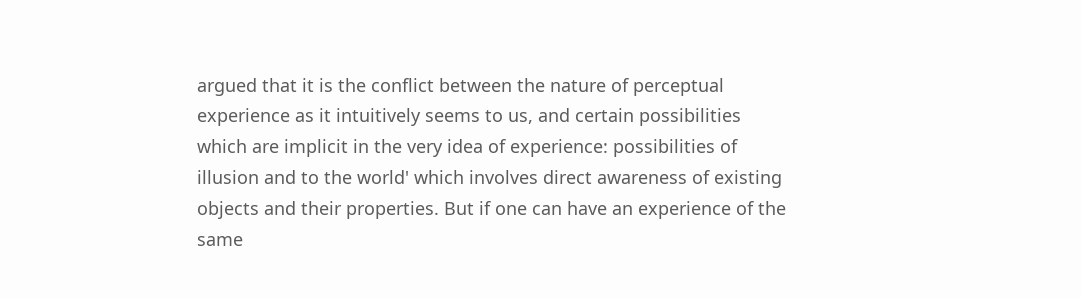argued that it is the conflict between the nature of perceptual experience as it intuitively seems to us, and certain possibilities which are implicit in the very idea of experience: possibilities of illusion and to the world' which involves direct awareness of existing objects and their properties. But if one can have an experience of the same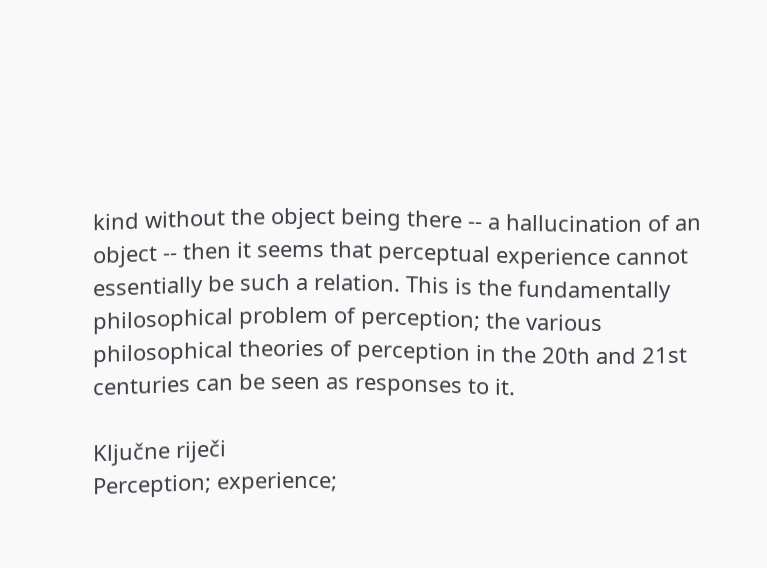kind without the object being there -- a hallucination of an object -- then it seems that perceptual experience cannot essentially be such a relation. This is the fundamentally philosophical problem of perception; the various philosophical theories of perception in the 20th and 21st centuries can be seen as responses to it.

Ključne riječi
Perception; experience;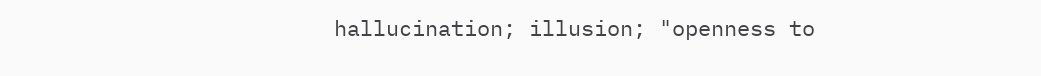hallucination; illusion; "openness to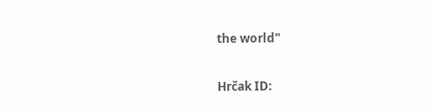the world"

Hrčak ID: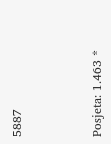5887



Posjeta: 1.463 *